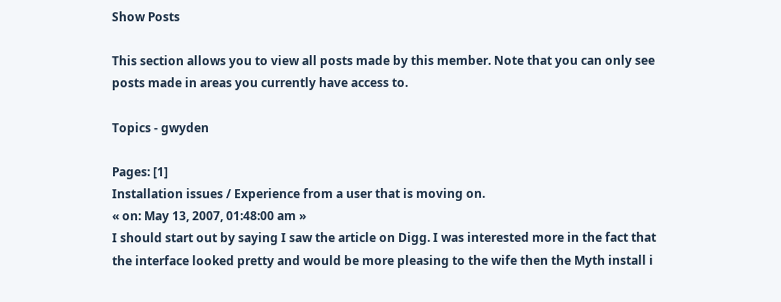Show Posts

This section allows you to view all posts made by this member. Note that you can only see posts made in areas you currently have access to.

Topics - gwyden

Pages: [1]
Installation issues / Experience from a user that is moving on.
« on: May 13, 2007, 01:48:00 am »
I should start out by saying I saw the article on Digg. I was interested more in the fact that the interface looked pretty and would be more pleasing to the wife then the Myth install i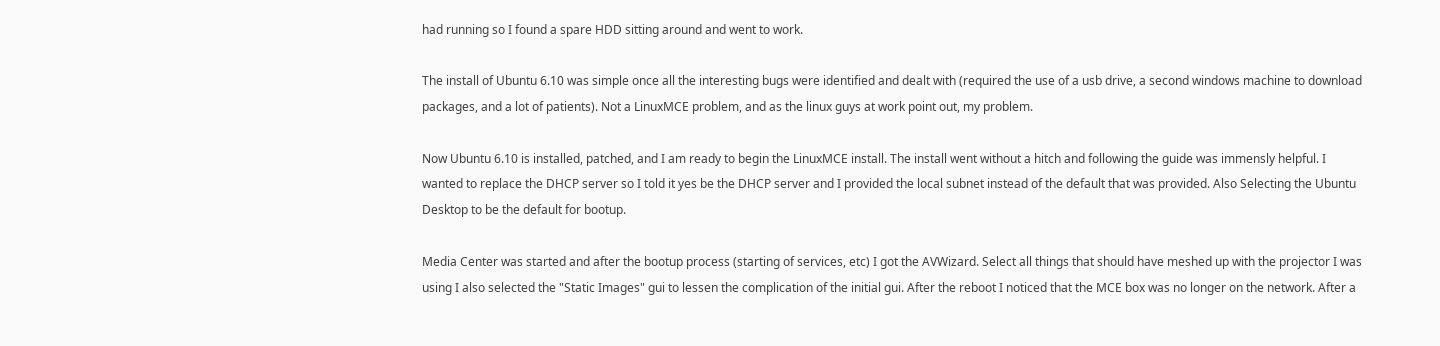had running so I found a spare HDD sitting around and went to work.

The install of Ubuntu 6.10 was simple once all the interesting bugs were identified and dealt with (required the use of a usb drive, a second windows machine to download packages, and a lot of patients). Not a LinuxMCE problem, and as the linux guys at work point out, my problem.

Now Ubuntu 6.10 is installed, patched, and I am ready to begin the LinuxMCE install. The install went without a hitch and following the guide was immensly helpful. I wanted to replace the DHCP server so I told it yes be the DHCP server and I provided the local subnet instead of the default that was provided. Also Selecting the Ubuntu Desktop to be the default for bootup.

Media Center was started and after the bootup process (starting of services, etc) I got the AVWizard. Select all things that should have meshed up with the projector I was using I also selected the "Static Images" gui to lessen the complication of the initial gui. After the reboot I noticed that the MCE box was no longer on the network. After a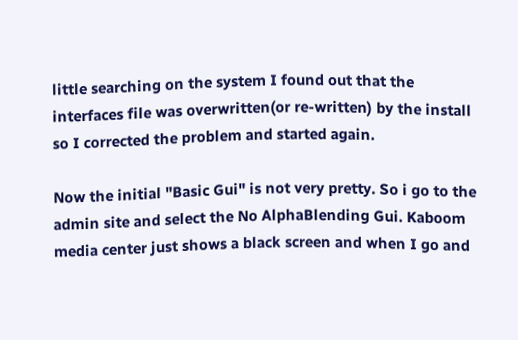little searching on the system I found out that the interfaces file was overwritten(or re-written) by the install so I corrected the problem and started again.

Now the initial "Basic Gui" is not very pretty. So i go to the admin site and select the No AlphaBlending Gui. Kaboom media center just shows a black screen and when I go and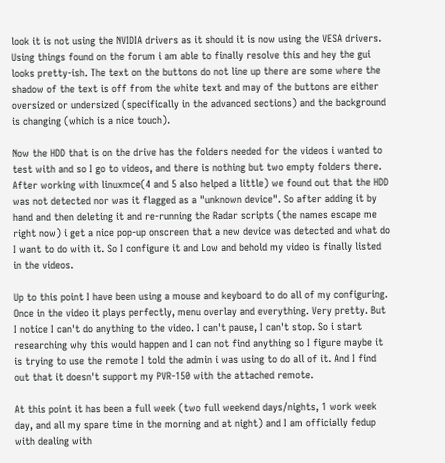look it is not using the NVIDIA drivers as it should it is now using the VESA drivers. Using things found on the forum i am able to finally resolve this and hey the gui looks pretty-ish. The text on the buttons do not line up there are some where the shadow of the text is off from the white text and may of the buttons are either oversized or undersized (specifically in the advanced sections) and the background is changing (which is a nice touch).

Now the HDD that is on the drive has the folders needed for the videos i wanted to test with and so I go to videos, and there is nothing but two empty folders there. After working with linuxmce(4 and 5 also helped a little) we found out that the HDD was not detected nor was it flagged as a "unknown device". So after adding it by hand and then deleting it and re-running the Radar scripts (the names escape me right now) i get a nice pop-up onscreen that a new device was detected and what do I want to do with it. So I configure it and Low and behold my video is finally listed in the videos.

Up to this point I have been using a mouse and keyboard to do all of my configuring. Once in the video it plays perfectly, menu overlay and everything. Very pretty. But I notice I can't do anything to the video. I can't pause, I can't stop. So i start researching why this would happen and I can not find anything so I figure maybe it is trying to use the remote I told the admin i was using to do all of it. And I find out that it doesn't support my PVR-150 with the attached remote.

At this point it has been a full week (two full weekend days/nights, 1 work week day, and all my spare time in the morning and at night) and I am officially fedup with dealing with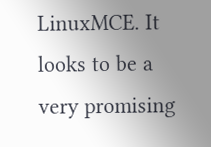LinuxMCE. It looks to be a very promising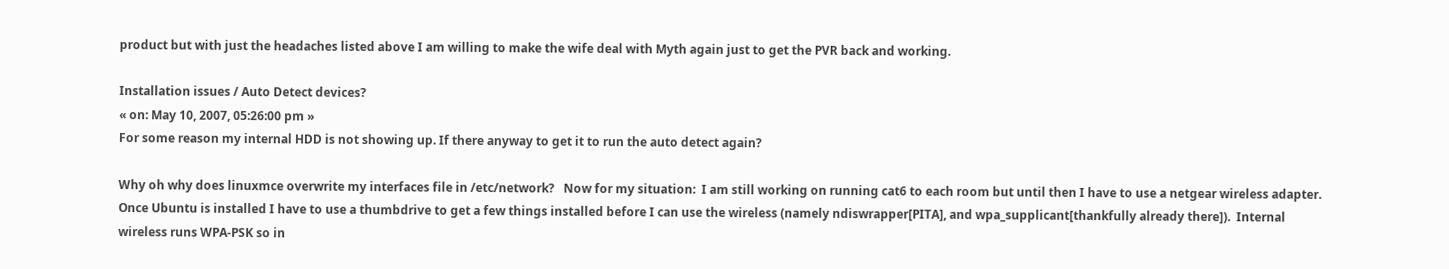product but with just the headaches listed above I am willing to make the wife deal with Myth again just to get the PVR back and working.

Installation issues / Auto Detect devices?
« on: May 10, 2007, 05:26:00 pm »
For some reason my internal HDD is not showing up. If there anyway to get it to run the auto detect again?

Why oh why does linuxmce overwrite my interfaces file in /etc/network?   Now for my situation:  I am still working on running cat6 to each room but until then I have to use a netgear wireless adapter. Once Ubuntu is installed I have to use a thumbdrive to get a few things installed before I can use the wireless (namely ndiswrapper[PITA], and wpa_supplicant[thankfully already there]).  Internal wireless runs WPA-PSK so in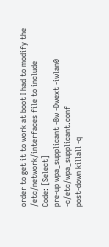order to get it to work at boot I had to modify the /etc/network/interfaces file to include
Code: [Select]
pre-up wpa_supplicant -Bw -Dwext -iwlan0 -c/etc/wpa_supplicant.conf
post-down killall -q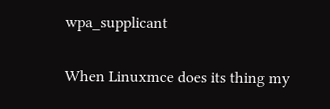wpa_supplicant

When Linuxmce does its thing my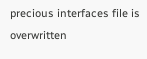precious interfaces file is overwritten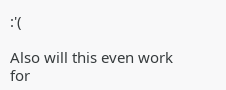:'(

Also will this even work for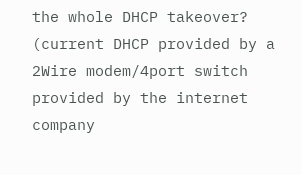the whole DHCP takeover? (current DHCP provided by a 2Wire modem/4port switch provided by the internet company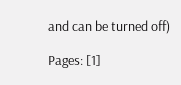and can be turned off)

Pages: [1]